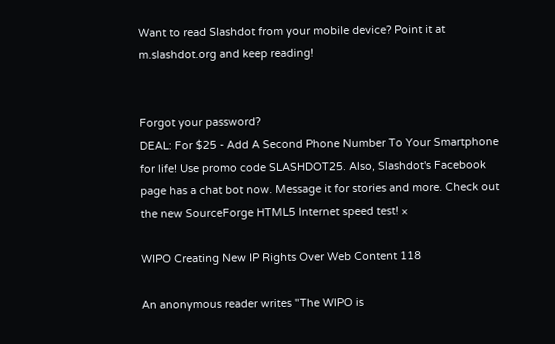Want to read Slashdot from your mobile device? Point it at m.slashdot.org and keep reading!


Forgot your password?
DEAL: For $25 - Add A Second Phone Number To Your Smartphone for life! Use promo code SLASHDOT25. Also, Slashdot's Facebook page has a chat bot now. Message it for stories and more. Check out the new SourceForge HTML5 Internet speed test! ×

WIPO Creating New IP Rights Over Web Content 118

An anonymous reader writes "The WIPO is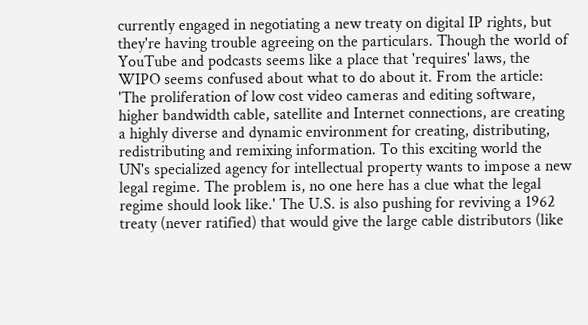currently engaged in negotiating a new treaty on digital IP rights, but they're having trouble agreeing on the particulars. Though the world of YouTube and podcasts seems like a place that 'requires' laws, the WIPO seems confused about what to do about it. From the article: 'The proliferation of low cost video cameras and editing software, higher bandwidth cable, satellite and Internet connections, are creating a highly diverse and dynamic environment for creating, distributing, redistributing and remixing information. To this exciting world the UN's specialized agency for intellectual property wants to impose a new legal regime. The problem is, no one here has a clue what the legal regime should look like.' The U.S. is also pushing for reviving a 1962 treaty (never ratified) that would give the large cable distributors (like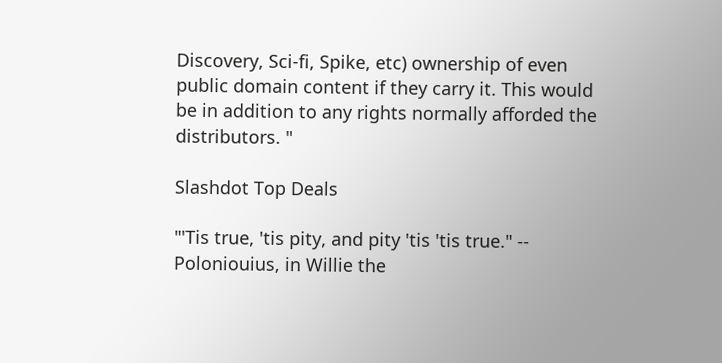Discovery, Sci-fi, Spike, etc) ownership of even public domain content if they carry it. This would be in addition to any rights normally afforded the distributors. "

Slashdot Top Deals

"'Tis true, 'tis pity, and pity 'tis 'tis true." -- Poloniouius, in Willie the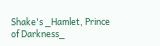Shake's _Hamlet, Prince of Darkness_